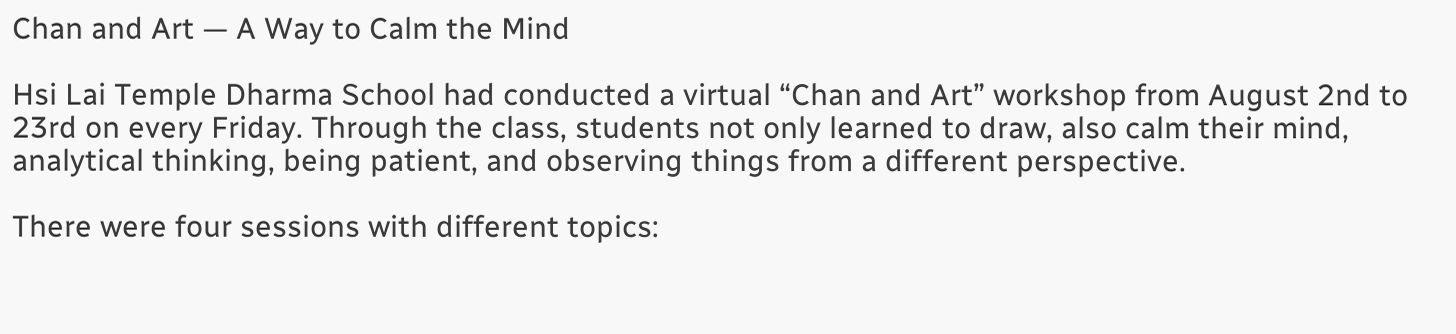Chan and Art — A Way to Calm the Mind

Hsi Lai Temple Dharma School had conducted a virtual “Chan and Art” workshop from August 2nd to 23rd on every Friday. Through the class, students not only learned to draw, also calm their mind, analytical thinking, being patient, and observing things from a different perspective.

There were four sessions with different topics: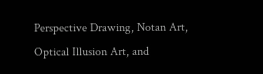Perspective Drawing, Notan Art, Optical Illusion Art, and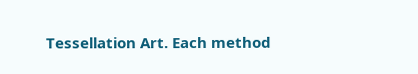Tessellation Art. Each method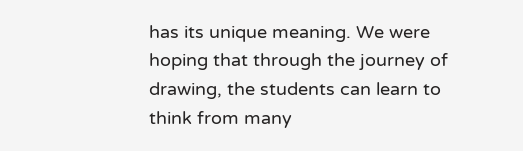has its unique meaning. We were hoping that through the journey of drawing, the students can learn to think from many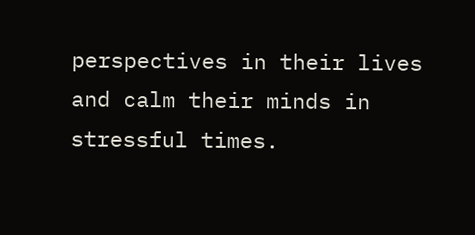perspectives in their lives and calm their minds in stressful times.